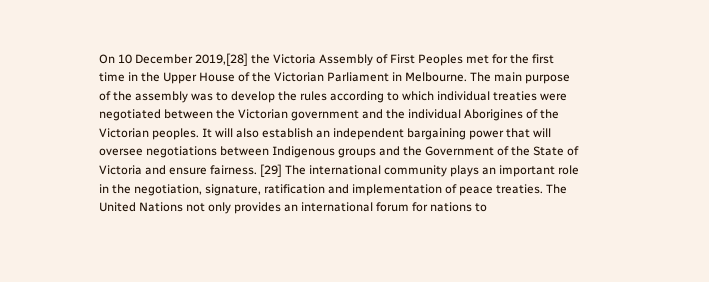On 10 December 2019,[28] the Victoria Assembly of First Peoples met for the first time in the Upper House of the Victorian Parliament in Melbourne. The main purpose of the assembly was to develop the rules according to which individual treaties were negotiated between the Victorian government and the individual Aborigines of the Victorian peoples. It will also establish an independent bargaining power that will oversee negotiations between Indigenous groups and the Government of the State of Victoria and ensure fairness. [29] The international community plays an important role in the negotiation, signature, ratification and implementation of peace treaties. The United Nations not only provides an international forum for nations to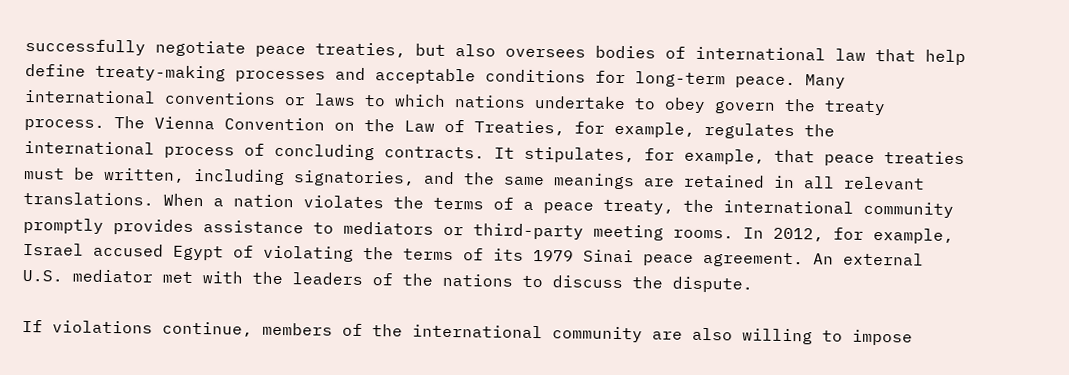successfully negotiate peace treaties, but also oversees bodies of international law that help define treaty-making processes and acceptable conditions for long-term peace. Many international conventions or laws to which nations undertake to obey govern the treaty process. The Vienna Convention on the Law of Treaties, for example, regulates the international process of concluding contracts. It stipulates, for example, that peace treaties must be written, including signatories, and the same meanings are retained in all relevant translations. When a nation violates the terms of a peace treaty, the international community promptly provides assistance to mediators or third-party meeting rooms. In 2012, for example, Israel accused Egypt of violating the terms of its 1979 Sinai peace agreement. An external U.S. mediator met with the leaders of the nations to discuss the dispute.

If violations continue, members of the international community are also willing to impose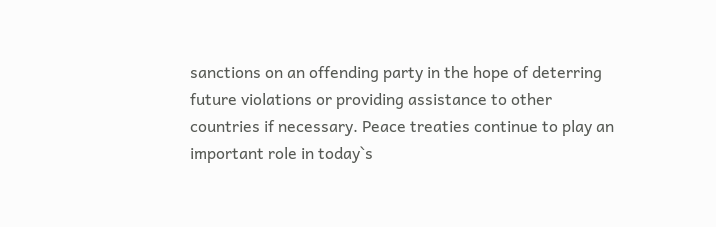sanctions on an offending party in the hope of deterring future violations or providing assistance to other countries if necessary. Peace treaties continue to play an important role in today`s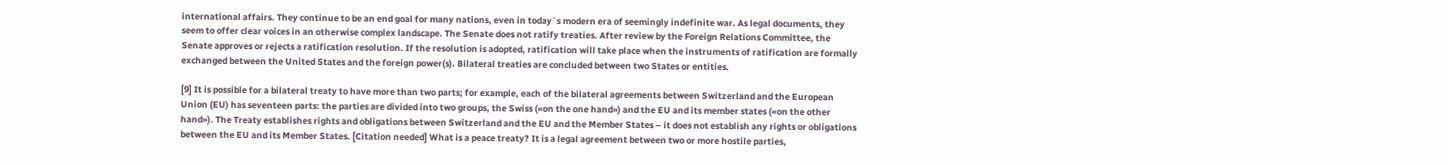international affairs. They continue to be an end goal for many nations, even in today`s modern era of seemingly indefinite war. As legal documents, they seem to offer clear voices in an otherwise complex landscape. The Senate does not ratify treaties. After review by the Foreign Relations Committee, the Senate approves or rejects a ratification resolution. If the resolution is adopted, ratification will take place when the instruments of ratification are formally exchanged between the United States and the foreign power(s). Bilateral treaties are concluded between two States or entities.

[9] It is possible for a bilateral treaty to have more than two parts; for example, each of the bilateral agreements between Switzerland and the European Union (EU) has seventeen parts: the parties are divided into two groups, the Swiss («on the one hand») and the EU and its member states («on the other hand»). The Treaty establishes rights and obligations between Switzerland and the EU and the Member States – it does not establish any rights or obligations between the EU and its Member States. [Citation needed] What is a peace treaty? It is a legal agreement between two or more hostile parties,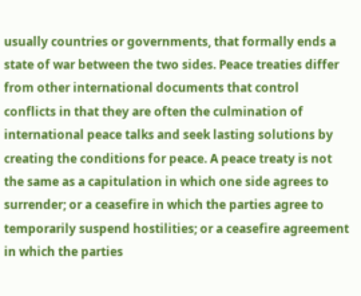usually countries or governments, that formally ends a state of war between the two sides. Peace treaties differ from other international documents that control conflicts in that they are often the culmination of international peace talks and seek lasting solutions by creating the conditions for peace. A peace treaty is not the same as a capitulation in which one side agrees to surrender; or a ceasefire in which the parties agree to temporarily suspend hostilities; or a ceasefire agreement in which the parties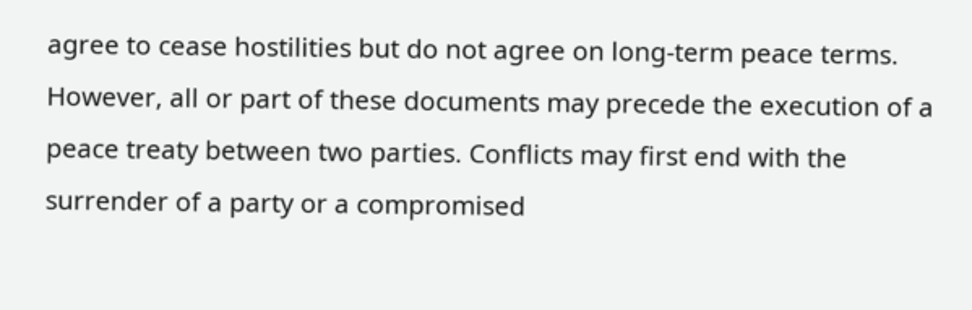agree to cease hostilities but do not agree on long-term peace terms. However, all or part of these documents may precede the execution of a peace treaty between two parties. Conflicts may first end with the surrender of a party or a compromised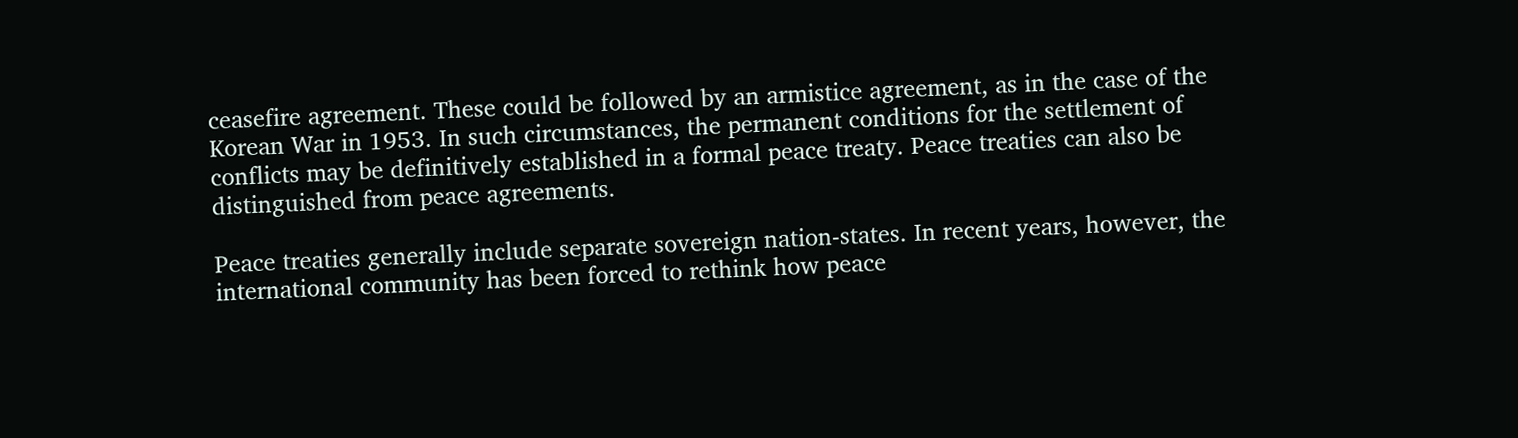ceasefire agreement. These could be followed by an armistice agreement, as in the case of the Korean War in 1953. In such circumstances, the permanent conditions for the settlement of conflicts may be definitively established in a formal peace treaty. Peace treaties can also be distinguished from peace agreements.

Peace treaties generally include separate sovereign nation-states. In recent years, however, the international community has been forced to rethink how peace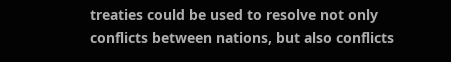treaties could be used to resolve not only conflicts between nations, but also conflicts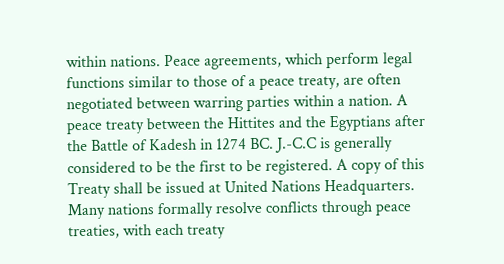within nations. Peace agreements, which perform legal functions similar to those of a peace treaty, are often negotiated between warring parties within a nation. A peace treaty between the Hittites and the Egyptians after the Battle of Kadesh in 1274 BC. J.-C.C is generally considered to be the first to be registered. A copy of this Treaty shall be issued at United Nations Headquarters. Many nations formally resolve conflicts through peace treaties, with each treaty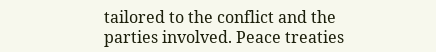tailored to the conflict and the parties involved. Peace treaties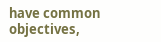have common objectives,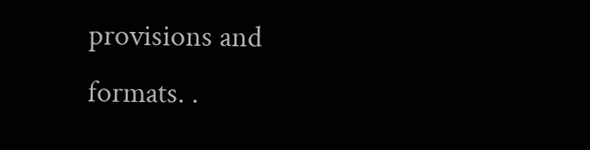provisions and formats. .